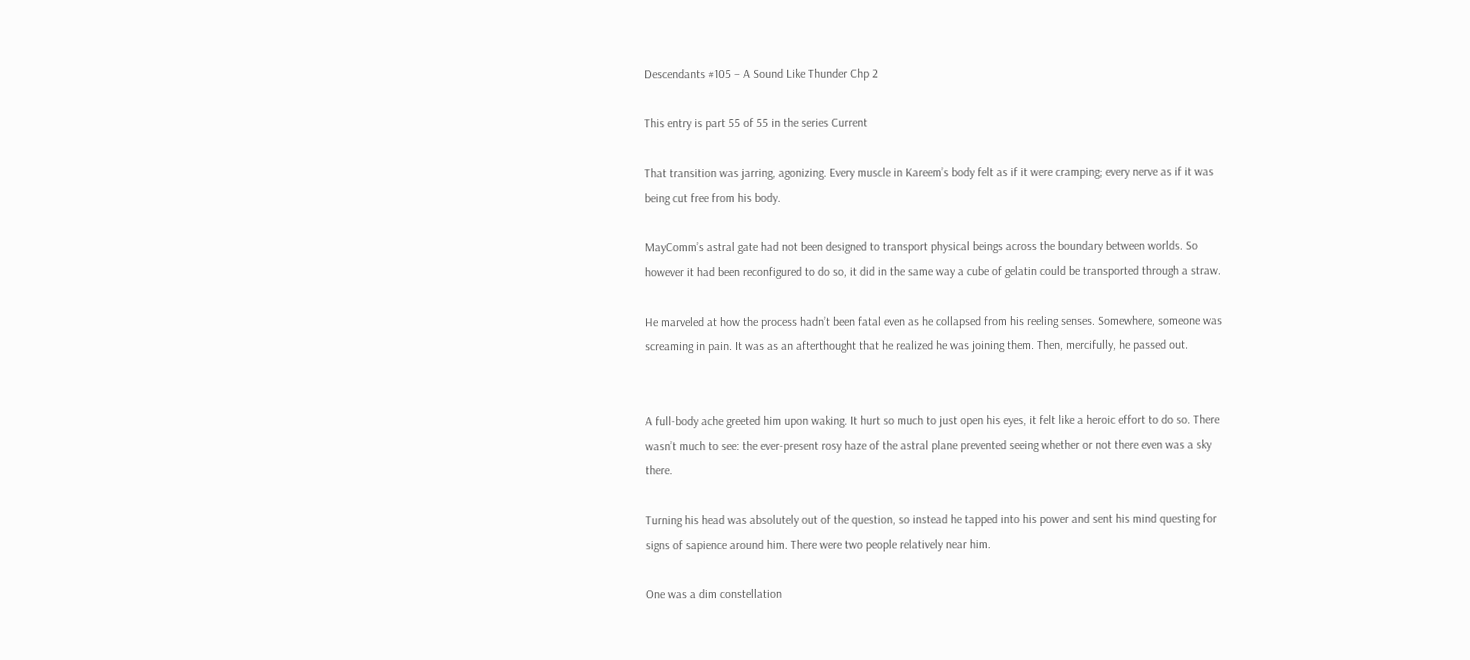Descendants #105 – A Sound Like Thunder Chp 2

This entry is part 55 of 55 in the series Current

That transition was jarring, agonizing. Every muscle in Kareem’s body felt as if it were cramping; every nerve as if it was being cut free from his body.

MayComm’s astral gate had not been designed to transport physical beings across the boundary between worlds. So however it had been reconfigured to do so, it did in the same way a cube of gelatin could be transported through a straw.

He marveled at how the process hadn’t been fatal even as he collapsed from his reeling senses. Somewhere, someone was screaming in pain. It was as an afterthought that he realized he was joining them. Then, mercifully, he passed out.


A full-body ache greeted him upon waking. It hurt so much to just open his eyes, it felt like a heroic effort to do so. There wasn’t much to see: the ever-present rosy haze of the astral plane prevented seeing whether or not there even was a sky there.

Turning his head was absolutely out of the question, so instead he tapped into his power and sent his mind questing for signs of sapience around him. There were two people relatively near him.

One was a dim constellation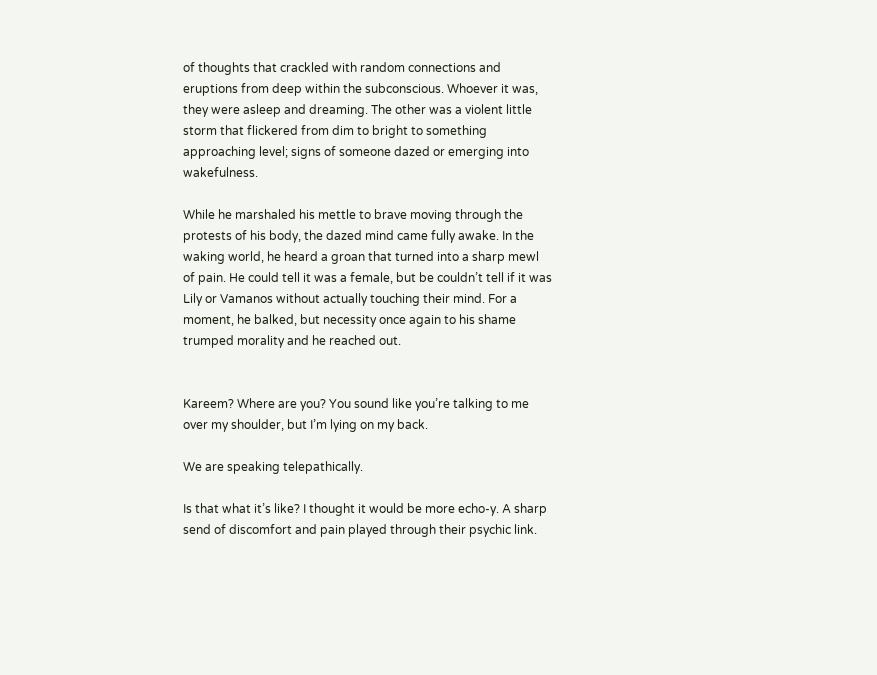of thoughts that crackled with random connections and eruptions from deep within the subconscious. Whoever it was, they were asleep and dreaming. The other was a violent little storm that flickered from dim to bright to something approaching level; signs of someone dazed or emerging into wakefulness.

While he marshaled his mettle to brave moving through the protests of his body, the dazed mind came fully awake. In the waking world, he heard a groan that turned into a sharp mewl of pain. He could tell it was a female, but be couldn’t tell if it was Lily or Vamanos without actually touching their mind. For a moment, he balked, but necessity once again to his shame trumped morality and he reached out.


Kareem? Where are you? You sound like you’re talking to me over my shoulder, but I’m lying on my back.

We are speaking telepathically.

Is that what it’s like? I thought it would be more echo-y. A sharp send of discomfort and pain played through their psychic link.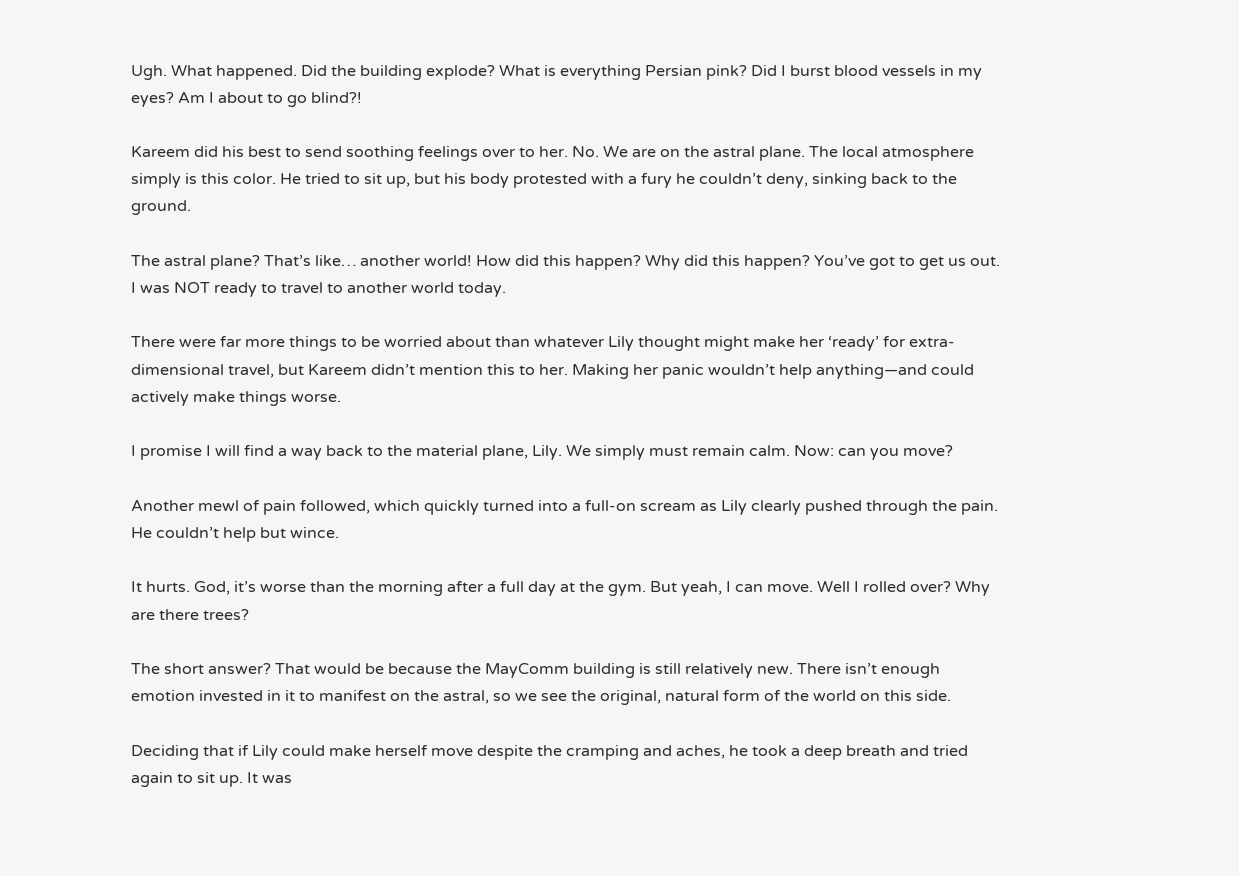Ugh. What happened. Did the building explode? What is everything Persian pink? Did I burst blood vessels in my eyes? Am I about to go blind?!

Kareem did his best to send soothing feelings over to her. No. We are on the astral plane. The local atmosphere simply is this color. He tried to sit up, but his body protested with a fury he couldn’t deny, sinking back to the ground.

The astral plane? That’s like… another world! How did this happen? Why did this happen? You’ve got to get us out. I was NOT ready to travel to another world today.

There were far more things to be worried about than whatever Lily thought might make her ‘ready’ for extra-dimensional travel, but Kareem didn’t mention this to her. Making her panic wouldn’t help anything—and could actively make things worse.

I promise I will find a way back to the material plane, Lily. We simply must remain calm. Now: can you move?

Another mewl of pain followed, which quickly turned into a full-on scream as Lily clearly pushed through the pain. He couldn’t help but wince.

It hurts. God, it’s worse than the morning after a full day at the gym. But yeah, I can move. Well I rolled over? Why are there trees?

The short answer? That would be because the MayComm building is still relatively new. There isn’t enough emotion invested in it to manifest on the astral, so we see the original, natural form of the world on this side.

Deciding that if Lily could make herself move despite the cramping and aches, he took a deep breath and tried again to sit up. It was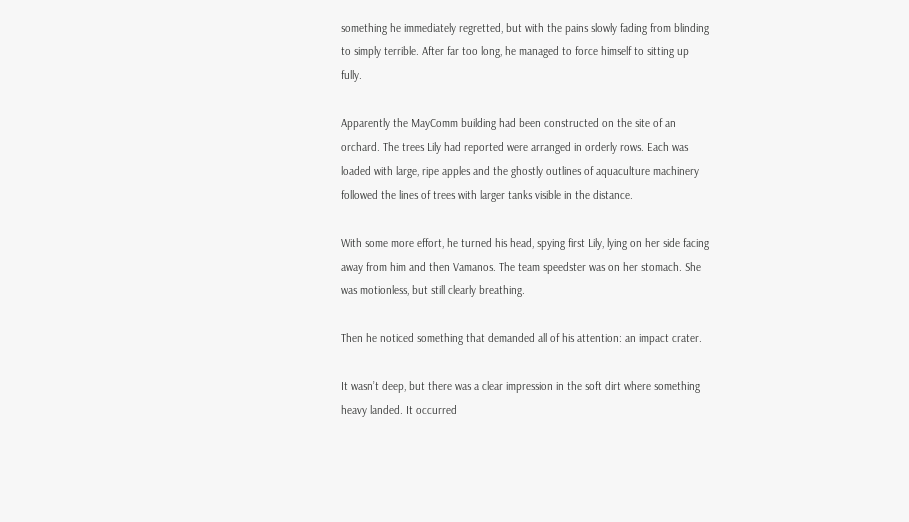something he immediately regretted, but with the pains slowly fading from blinding to simply terrible. After far too long, he managed to force himself to sitting up fully.

Apparently the MayComm building had been constructed on the site of an orchard. The trees Lily had reported were arranged in orderly rows. Each was loaded with large, ripe apples and the ghostly outlines of aquaculture machinery followed the lines of trees with larger tanks visible in the distance.

With some more effort, he turned his head, spying first Lily, lying on her side facing away from him and then Vamanos. The team speedster was on her stomach. She was motionless, but still clearly breathing.

Then he noticed something that demanded all of his attention: an impact crater.

It wasn’t deep, but there was a clear impression in the soft dirt where something heavy landed. It occurred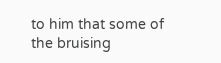to him that some of the bruising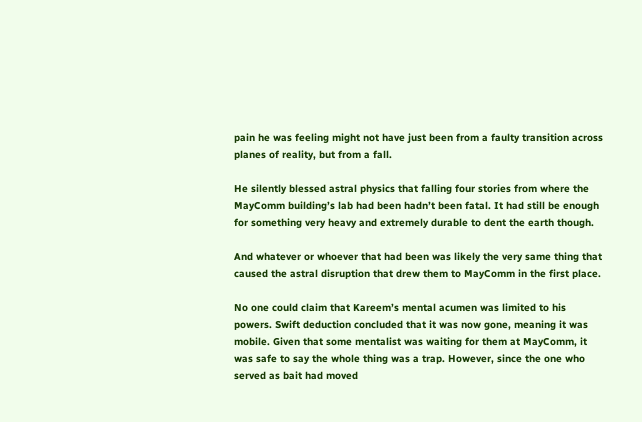pain he was feeling might not have just been from a faulty transition across planes of reality, but from a fall.

He silently blessed astral physics that falling four stories from where the MayComm building’s lab had been hadn’t been fatal. It had still be enough for something very heavy and extremely durable to dent the earth though.

And whatever or whoever that had been was likely the very same thing that caused the astral disruption that drew them to MayComm in the first place.

No one could claim that Kareem’s mental acumen was limited to his powers. Swift deduction concluded that it was now gone, meaning it was mobile. Given that some mentalist was waiting for them at MayComm, it was safe to say the whole thing was a trap. However, since the one who served as bait had moved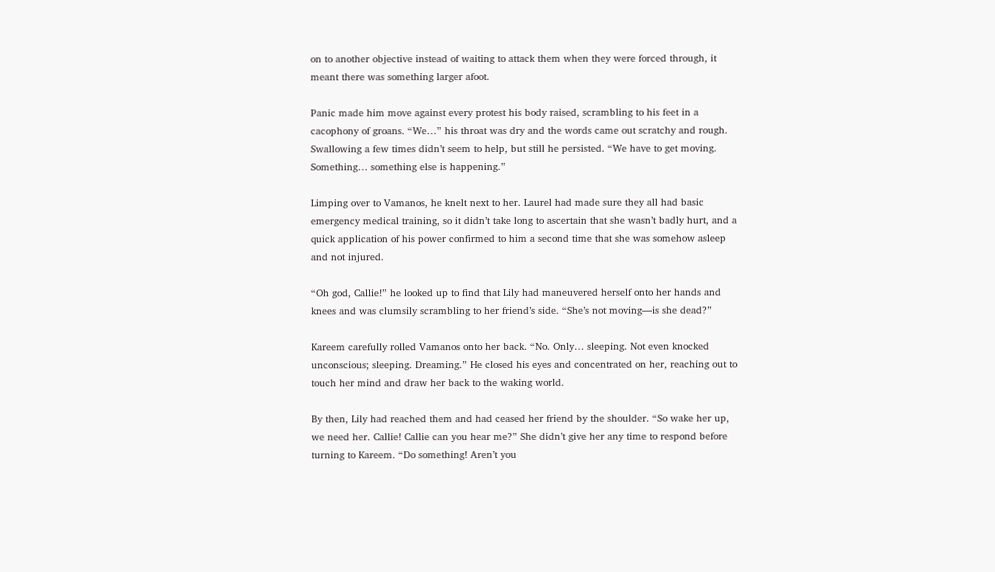on to another objective instead of waiting to attack them when they were forced through, it meant there was something larger afoot.

Panic made him move against every protest his body raised, scrambling to his feet in a cacophony of groans. “We…” his throat was dry and the words came out scratchy and rough. Swallowing a few times didn’t seem to help, but still he persisted. “We have to get moving. Something… something else is happening.”

Limping over to Vamanos, he knelt next to her. Laurel had made sure they all had basic emergency medical training, so it didn’t take long to ascertain that she wasn’t badly hurt, and a quick application of his power confirmed to him a second time that she was somehow asleep and not injured.

“Oh god, Callie!” he looked up to find that Lily had maneuvered herself onto her hands and knees and was clumsily scrambling to her friend’s side. “She’s not moving—is she dead?”

Kareem carefully rolled Vamanos onto her back. “No. Only… sleeping. Not even knocked unconscious; sleeping. Dreaming.” He closed his eyes and concentrated on her, reaching out to touch her mind and draw her back to the waking world.

By then, Lily had reached them and had ceased her friend by the shoulder. “So wake her up, we need her. Callie! Callie can you hear me?” She didn’t give her any time to respond before turning to Kareem. “Do something! Aren’t you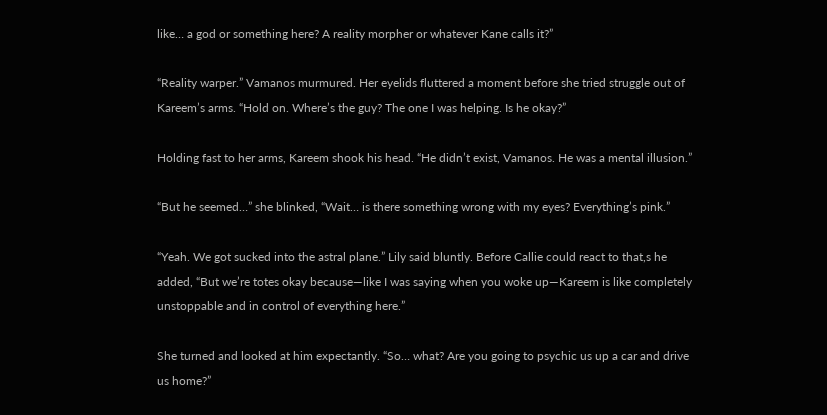like… a god or something here? A reality morpher or whatever Kane calls it?”

“Reality warper.” Vamanos murmured. Her eyelids fluttered a moment before she tried struggle out of Kareem’s arms. “Hold on. Where’s the guy? The one I was helping. Is he okay?”

Holding fast to her arms, Kareem shook his head. “He didn’t exist, Vamanos. He was a mental illusion.”

“But he seemed…” she blinked, “Wait… is there something wrong with my eyes? Everything’s pink.”

“Yeah. We got sucked into the astral plane.” Lily said bluntly. Before Callie could react to that,s he added, “But we’re totes okay because—like I was saying when you woke up—Kareem is like completely unstoppable and in control of everything here.”

She turned and looked at him expectantly. “So… what? Are you going to psychic us up a car and drive us home?”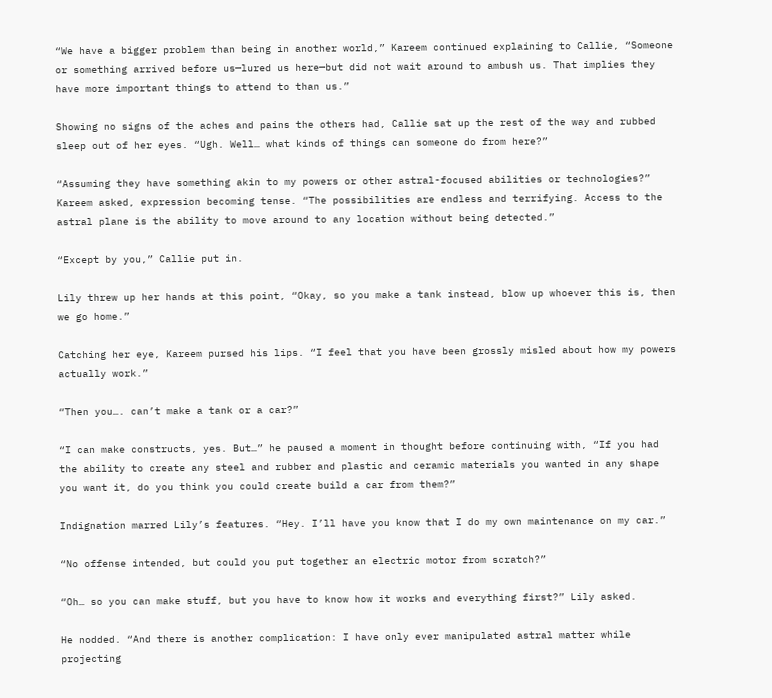“We have a bigger problem than being in another world,” Kareem continued explaining to Callie, “Someone or something arrived before us—lured us here—but did not wait around to ambush us. That implies they have more important things to attend to than us.”

Showing no signs of the aches and pains the others had, Callie sat up the rest of the way and rubbed sleep out of her eyes. “Ugh. Well… what kinds of things can someone do from here?”

“Assuming they have something akin to my powers or other astral-focused abilities or technologies?” Kareem asked, expression becoming tense. “The possibilities are endless and terrifying. Access to the astral plane is the ability to move around to any location without being detected.”

“Except by you,” Callie put in.

Lily threw up her hands at this point, “Okay, so you make a tank instead, blow up whoever this is, then we go home.”

Catching her eye, Kareem pursed his lips. “I feel that you have been grossly misled about how my powers actually work.”

“Then you…. can’t make a tank or a car?”

“I can make constructs, yes. But…” he paused a moment in thought before continuing with, “If you had the ability to create any steel and rubber and plastic and ceramic materials you wanted in any shape you want it, do you think you could create build a car from them?”

Indignation marred Lily’s features. “Hey. I’ll have you know that I do my own maintenance on my car.”

“No offense intended, but could you put together an electric motor from scratch?”

“Oh… so you can make stuff, but you have to know how it works and everything first?” Lily asked.

He nodded. “And there is another complication: I have only ever manipulated astral matter while projecting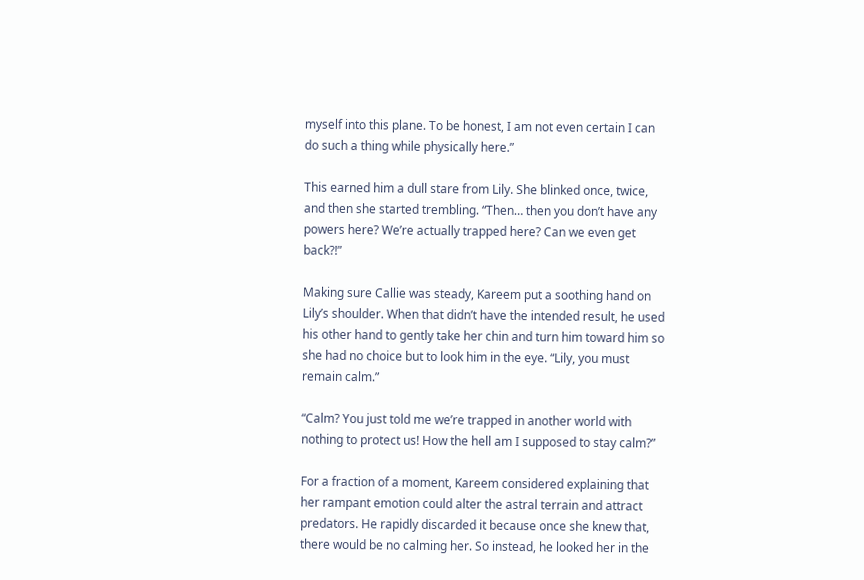myself into this plane. To be honest, I am not even certain I can do such a thing while physically here.”

This earned him a dull stare from Lily. She blinked once, twice, and then she started trembling. “Then… then you don’t have any powers here? We’re actually trapped here? Can we even get back?!”

Making sure Callie was steady, Kareem put a soothing hand on Lily’s shoulder. When that didn’t have the intended result, he used his other hand to gently take her chin and turn him toward him so she had no choice but to look him in the eye. “Lily, you must remain calm.”

“Calm? You just told me we’re trapped in another world with nothing to protect us! How the hell am I supposed to stay calm?”

For a fraction of a moment, Kareem considered explaining that her rampant emotion could alter the astral terrain and attract predators. He rapidly discarded it because once she knew that, there would be no calming her. So instead, he looked her in the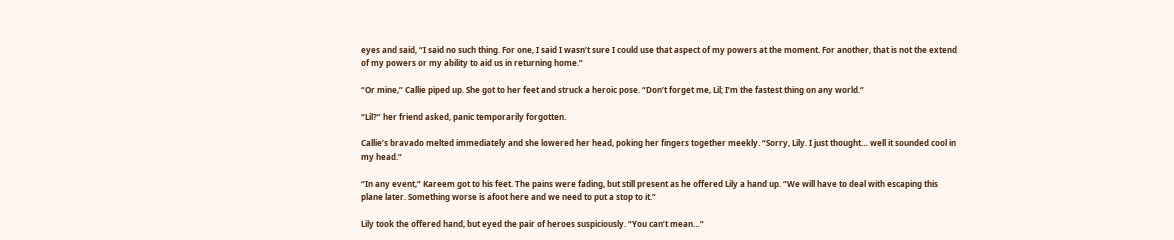eyes and said, “I said no such thing. For one, I said I wasn’t sure I could use that aspect of my powers at the moment. For another, that is not the extend of my powers or my ability to aid us in returning home.”

“Or mine,” Callie piped up. She got to her feet and struck a heroic pose. “Don’t forget me, Lil; I’m the fastest thing on any world.”

“Lil?” her friend asked, panic temporarily forgotten.

Callie’s bravado melted immediately and she lowered her head, poking her fingers together meekly. “Sorry, Lily. I just thought… well it sounded cool in my head.”

“In any event,” Kareem got to his feet. The pains were fading, but still present as he offered Lily a hand up. “We will have to deal with escaping this plane later. Something worse is afoot here and we need to put a stop to it.”

Lily took the offered hand, but eyed the pair of heroes suspiciously. “You can’t mean…”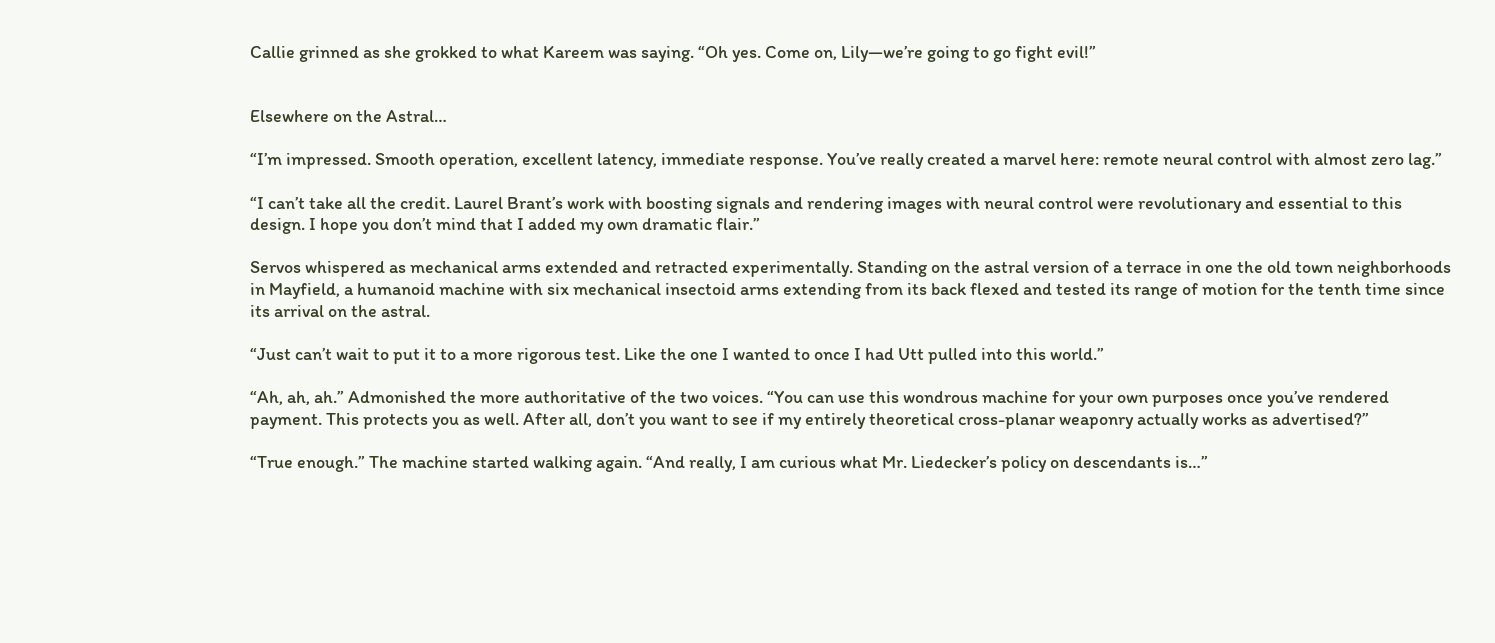Callie grinned as she grokked to what Kareem was saying. “Oh yes. Come on, Lily—we’re going to go fight evil!”


Elsewhere on the Astral…

“I’m impressed. Smooth operation, excellent latency, immediate response. You’ve really created a marvel here: remote neural control with almost zero lag.”

“I can’t take all the credit. Laurel Brant’s work with boosting signals and rendering images with neural control were revolutionary and essential to this design. I hope you don’t mind that I added my own dramatic flair.”

Servos whispered as mechanical arms extended and retracted experimentally. Standing on the astral version of a terrace in one the old town neighborhoods in Mayfield, a humanoid machine with six mechanical insectoid arms extending from its back flexed and tested its range of motion for the tenth time since its arrival on the astral.

“Just can’t wait to put it to a more rigorous test. Like the one I wanted to once I had Utt pulled into this world.”

“Ah, ah, ah.” Admonished the more authoritative of the two voices. “You can use this wondrous machine for your own purposes once you’ve rendered payment. This protects you as well. After all, don’t you want to see if my entirely theoretical cross-planar weaponry actually works as advertised?”

“True enough.” The machine started walking again. “And really, I am curious what Mr. Liedecker’s policy on descendants is…”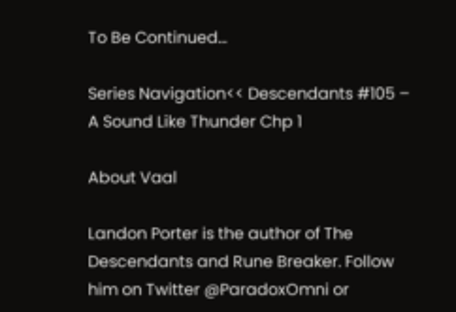To Be Continued…

Series Navigation<< Descendants #105 – A Sound Like Thunder Chp 1

About Vaal

Landon Porter is the author of The Descendants and Rune Breaker. Follow him on Twitter @ParadoxOmni or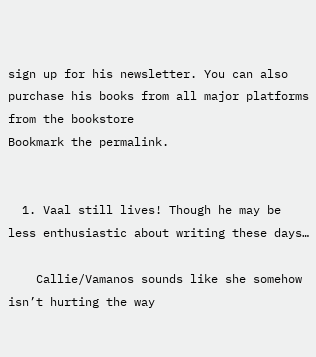sign up for his newsletter. You can also purchase his books from all major platforms from the bookstore
Bookmark the permalink.


  1. Vaal still lives! Though he may be less enthusiastic about writing these days…

    Callie/Vamanos sounds like she somehow isn’t hurting the way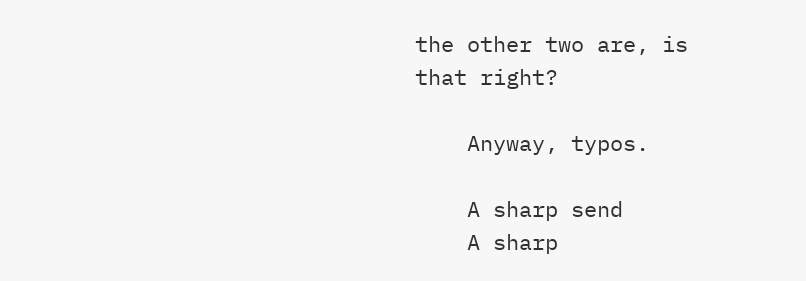the other two are, is that right?

    Anyway, typos.

    A sharp send
    A sharp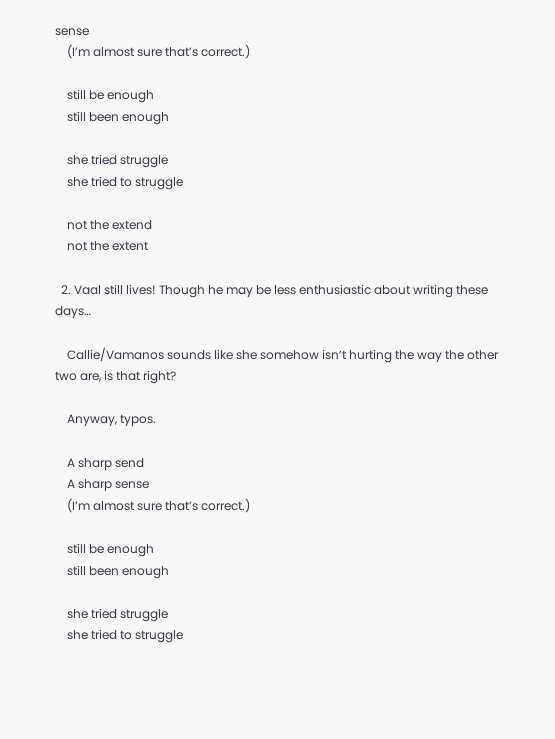sense
    (I’m almost sure that’s correct.)

    still be enough
    still been enough

    she tried struggle
    she tried to struggle

    not the extend
    not the extent

  2. Vaal still lives! Though he may be less enthusiastic about writing these days…

    Callie/Vamanos sounds like she somehow isn’t hurting the way the other two are, is that right?

    Anyway, typos.

    A sharp send
    A sharp sense
    (I’m almost sure that’s correct.)

    still be enough
    still been enough

    she tried struggle
    she tried to struggle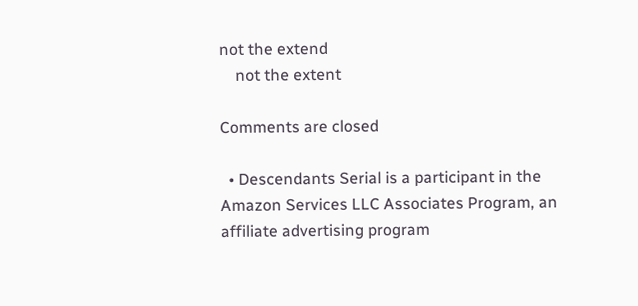not the extend
    not the extent

Comments are closed

  • Descendants Serial is a participant in the Amazon Services LLC Associates Program, an affiliate advertising program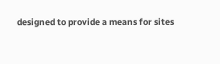designed to provide a means for sites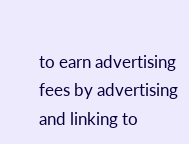to earn advertising fees by advertising and linking to